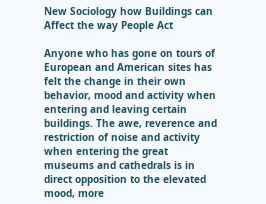New Sociology how Buildings can Affect the way People Act

Anyone who has gone on tours of European and American sites has felt the change in their own behavior, mood and activity when entering and leaving certain buildings. The awe, reverence and restriction of noise and activity when entering the great museums and cathedrals is in direct opposition to the elevated mood, more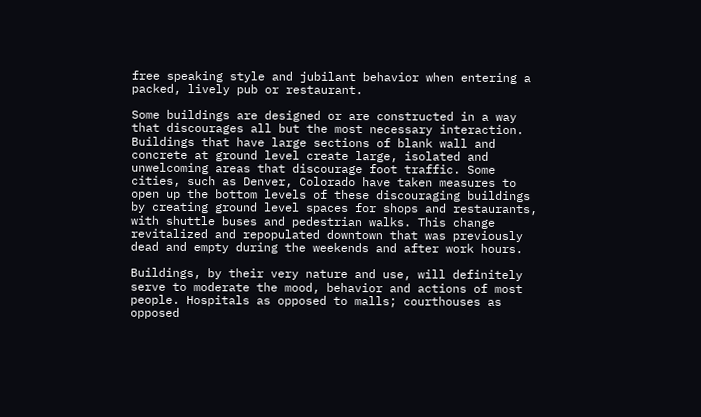free speaking style and jubilant behavior when entering a packed, lively pub or restaurant.

Some buildings are designed or are constructed in a way that discourages all but the most necessary interaction. Buildings that have large sections of blank wall and concrete at ground level create large, isolated and unwelcoming areas that discourage foot traffic. Some cities, such as Denver, Colorado have taken measures to open up the bottom levels of these discouraging buildings by creating ground level spaces for shops and restaurants, with shuttle buses and pedestrian walks. This change revitalized and repopulated downtown that was previously dead and empty during the weekends and after work hours.

Buildings, by their very nature and use, will definitely serve to moderate the mood, behavior and actions of most people. Hospitals as opposed to malls; courthouses as opposed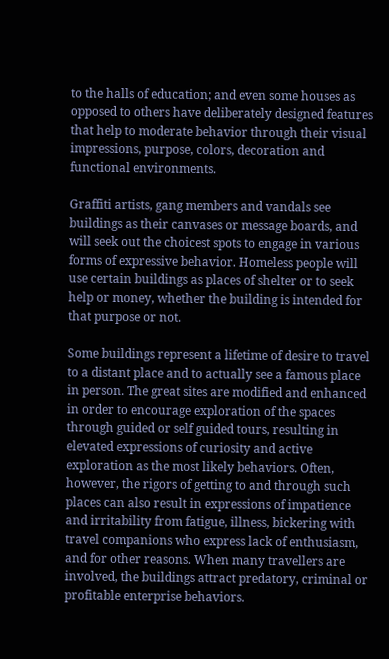to the halls of education; and even some houses as opposed to others have deliberately designed features that help to moderate behavior through their visual impressions, purpose, colors, decoration and functional environments.

Graffiti artists, gang members and vandals see buildings as their canvases or message boards, and will seek out the choicest spots to engage in various forms of expressive behavior. Homeless people will use certain buildings as places of shelter or to seek help or money, whether the building is intended for that purpose or not.

Some buildings represent a lifetime of desire to travel to a distant place and to actually see a famous place in person. The great sites are modified and enhanced in order to encourage exploration of the spaces through guided or self guided tours, resulting in elevated expressions of curiosity and active exploration as the most likely behaviors. Often, however, the rigors of getting to and through such places can also result in expressions of impatience and irritability from fatigue, illness, bickering with travel companions who express lack of enthusiasm, and for other reasons. When many travellers are involved, the buildings attract predatory, criminal or profitable enterprise behaviors.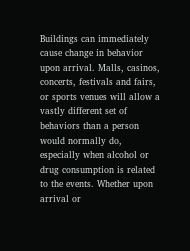Buildings can immediately cause change in behavior upon arrival. Malls, casinos, concerts, festivals and fairs, or sports venues will allow a vastly different set of behaviors than a person would normally do, especially when alcohol or drug consumption is related to the events. Whether upon arrival or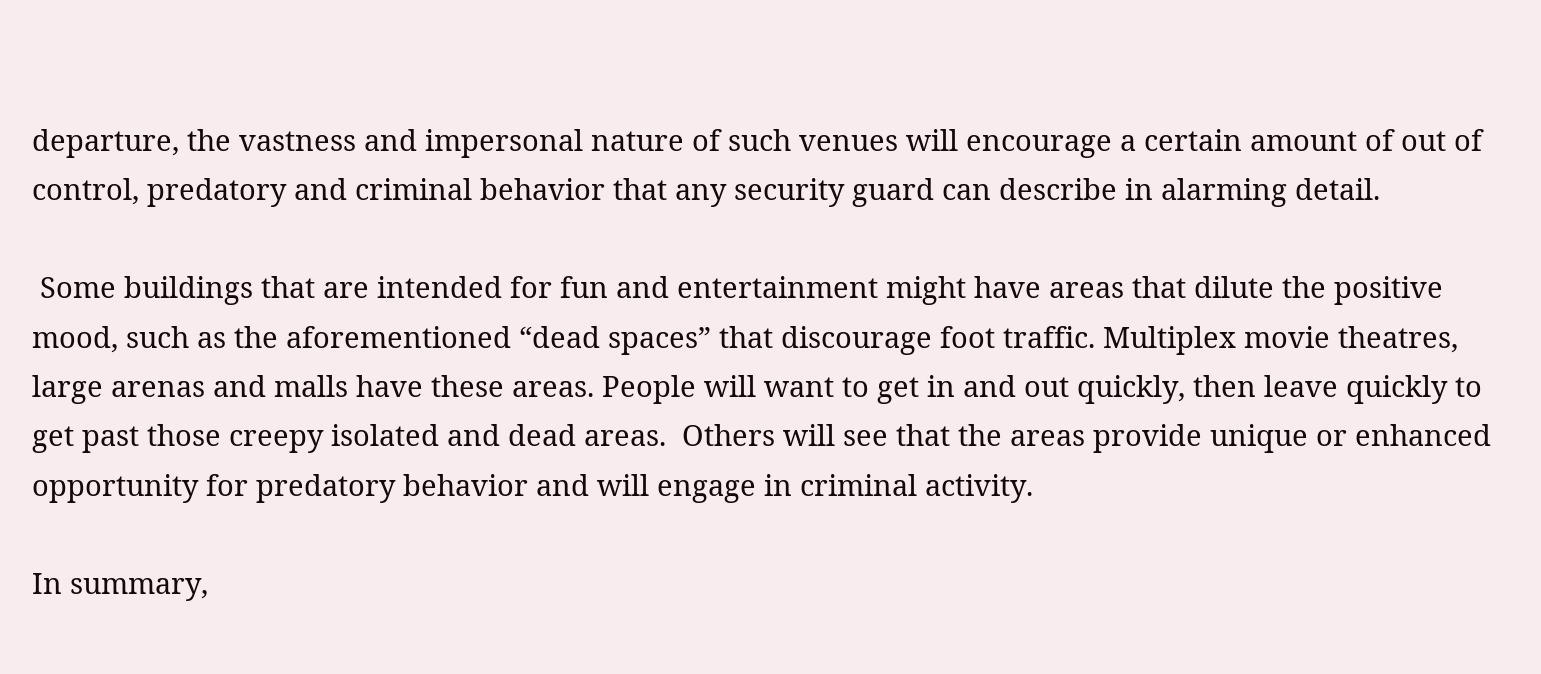departure, the vastness and impersonal nature of such venues will encourage a certain amount of out of control, predatory and criminal behavior that any security guard can describe in alarming detail.

 Some buildings that are intended for fun and entertainment might have areas that dilute the positive mood, such as the aforementioned “dead spaces” that discourage foot traffic. Multiplex movie theatres, large arenas and malls have these areas. People will want to get in and out quickly, then leave quickly to get past those creepy isolated and dead areas.  Others will see that the areas provide unique or enhanced opportunity for predatory behavior and will engage in criminal activity.

In summary,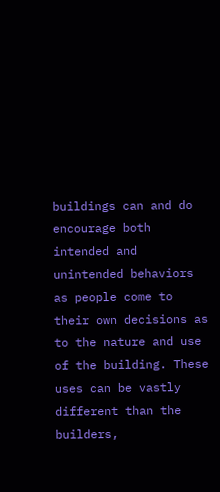buildings can and do encourage both intended and unintended behaviors as people come to their own decisions as to the nature and use of the building. These uses can be vastly different than the builders,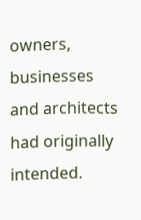owners, businesses and architects had originally intended.